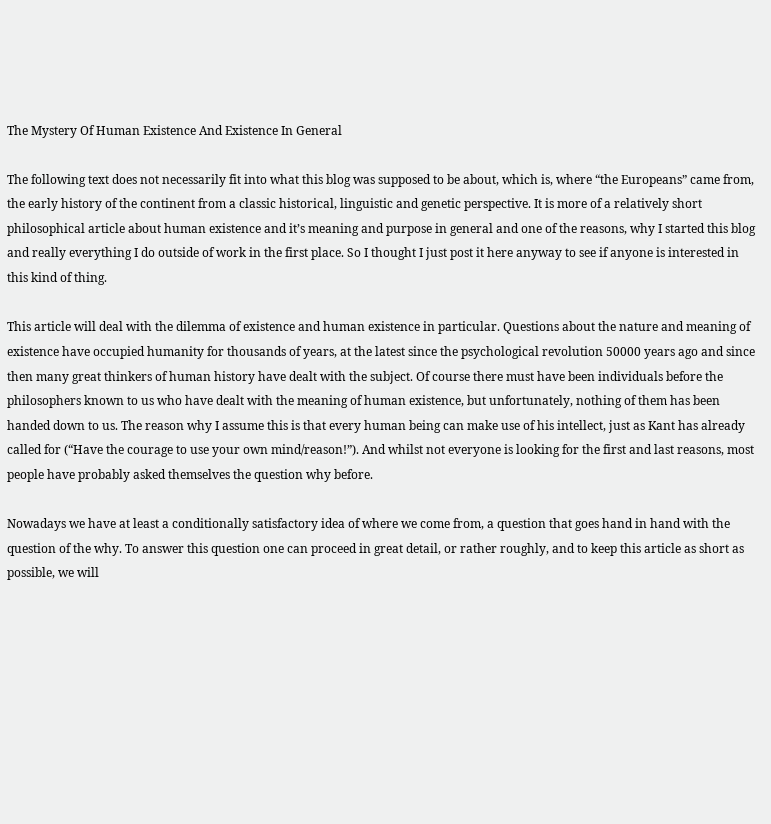The Mystery Of Human Existence And Existence In General

The following text does not necessarily fit into what this blog was supposed to be about, which is, where “the Europeans” came from, the early history of the continent from a classic historical, linguistic and genetic perspective. It is more of a relatively short philosophical article about human existence and it’s meaning and purpose in general and one of the reasons, why I started this blog and really everything I do outside of work in the first place. So I thought I just post it here anyway to see if anyone is interested in this kind of thing.

This article will deal with the dilemma of existence and human existence in particular. Questions about the nature and meaning of existence have occupied humanity for thousands of years, at the latest since the psychological revolution 50000 years ago and since then many great thinkers of human history have dealt with the subject. Of course there must have been individuals before the philosophers known to us who have dealt with the meaning of human existence, but unfortunately, nothing of them has been handed down to us. The reason why I assume this is that every human being can make use of his intellect, just as Kant has already called for (“Have the courage to use your own mind/reason!”). And whilst not everyone is looking for the first and last reasons, most people have probably asked themselves the question why before.

Nowadays we have at least a conditionally satisfactory idea of where we come from, a question that goes hand in hand with the question of the why. To answer this question one can proceed in great detail, or rather roughly, and to keep this article as short as possible, we will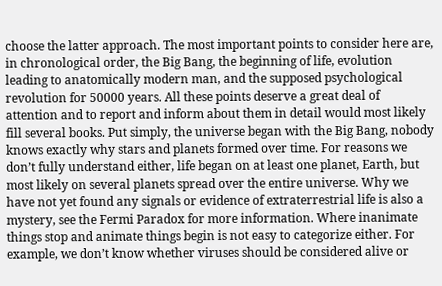choose the latter approach. The most important points to consider here are, in chronological order, the Big Bang, the beginning of life, evolution leading to anatomically modern man, and the supposed psychological revolution for 50000 years. All these points deserve a great deal of attention and to report and inform about them in detail would most likely fill several books. Put simply, the universe began with the Big Bang, nobody knows exactly why stars and planets formed over time. For reasons we don’t fully understand either, life began on at least one planet, Earth, but most likely on several planets spread over the entire universe. Why we have not yet found any signals or evidence of extraterrestrial life is also a mystery, see the Fermi Paradox for more information. Where inanimate things stop and animate things begin is not easy to categorize either. For example, we don’t know whether viruses should be considered alive or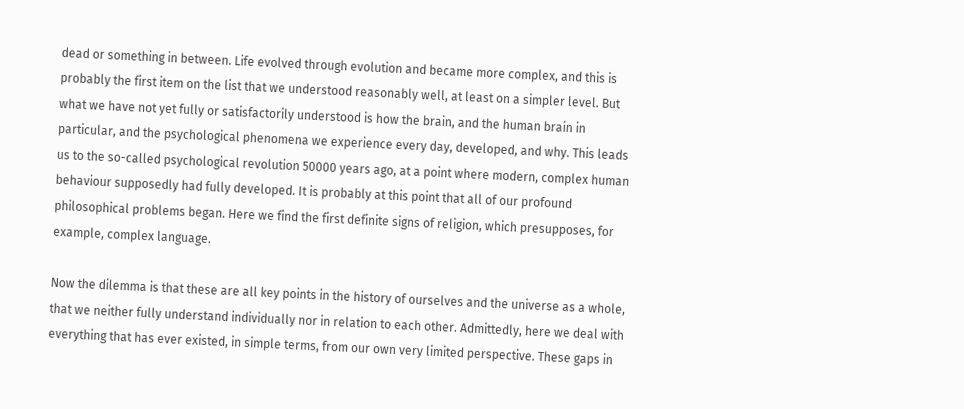dead or something in between. Life evolved through evolution and became more complex, and this is probably the first item on the list that we understood reasonably well, at least on a simpler level. But what we have not yet fully or satisfactorily understood is how the brain, and the human brain in particular, and the psychological phenomena we experience every day, developed, and why. This leads us to the so-called psychological revolution 50000 years ago, at a point where modern, complex human behaviour supposedly had fully developed. It is probably at this point that all of our profound philosophical problems began. Here we find the first definite signs of religion, which presupposes, for example, complex language.

Now the dilemma is that these are all key points in the history of ourselves and the universe as a whole, that we neither fully understand individually nor in relation to each other. Admittedly, here we deal with everything that has ever existed, in simple terms, from our own very limited perspective. These gaps in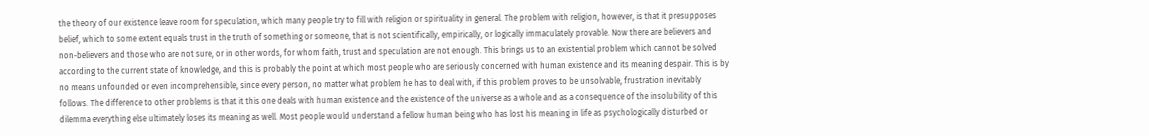the theory of our existence leave room for speculation, which many people try to fill with religion or spirituality in general. The problem with religion, however, is that it presupposes belief, which to some extent equals trust in the truth of something or someone, that is not scientifically, empirically, or logically immaculately provable. Now there are believers and non-believers and those who are not sure, or in other words, for whom faith, trust and speculation are not enough. This brings us to an existential problem which cannot be solved according to the current state of knowledge, and this is probably the point at which most people who are seriously concerned with human existence and its meaning despair. This is by no means unfounded or even incomprehensible, since every person, no matter what problem he has to deal with, if this problem proves to be unsolvable, frustration inevitably follows. The difference to other problems is that it this one deals with human existence and the existence of the universe as a whole and as a consequence of the insolubility of this dilemma everything else ultimately loses its meaning as well. Most people would understand a fellow human being who has lost his meaning in life as psychologically disturbed or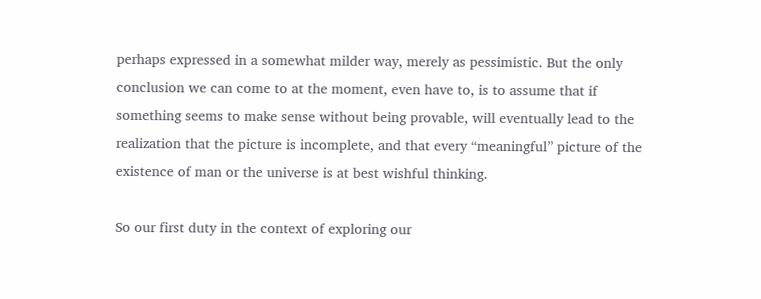perhaps expressed in a somewhat milder way, merely as pessimistic. But the only conclusion we can come to at the moment, even have to, is to assume that if something seems to make sense without being provable, will eventually lead to the realization that the picture is incomplete, and that every “meaningful” picture of the existence of man or the universe is at best wishful thinking.

So our first duty in the context of exploring our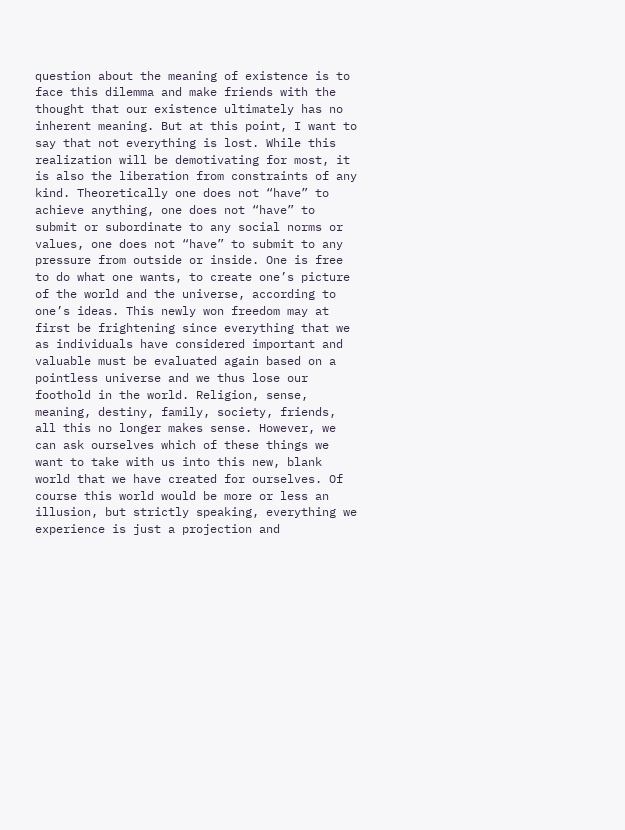question about the meaning of existence is to face this dilemma and make friends with the thought that our existence ultimately has no inherent meaning. But at this point, I want to say that not everything is lost. While this realization will be demotivating for most, it is also the liberation from constraints of any kind. Theoretically one does not “have” to achieve anything, one does not “have” to submit or subordinate to any social norms or values, one does not “have” to submit to any pressure from outside or inside. One is free to do what one wants, to create one’s picture of the world and the universe, according to one’s ideas. This newly won freedom may at first be frightening since everything that we as individuals have considered important and valuable must be evaluated again based on a pointless universe and we thus lose our foothold in the world. Religion, sense, meaning, destiny, family, society, friends, all this no longer makes sense. However, we can ask ourselves which of these things we want to take with us into this new, blank world that we have created for ourselves. Of course this world would be more or less an illusion, but strictly speaking, everything we experience is just a projection and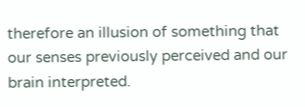therefore an illusion of something that our senses previously perceived and our brain interpreted.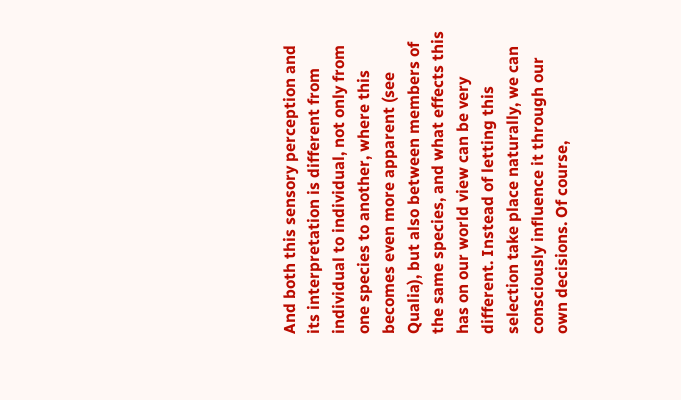And both this sensory perception and its interpretation is different from individual to individual, not only from one species to another, where this becomes even more apparent (see Qualia), but also between members of the same species, and what effects this has on our world view can be very different. Instead of letting this selection take place naturally, we can consciously influence it through our own decisions. Of course,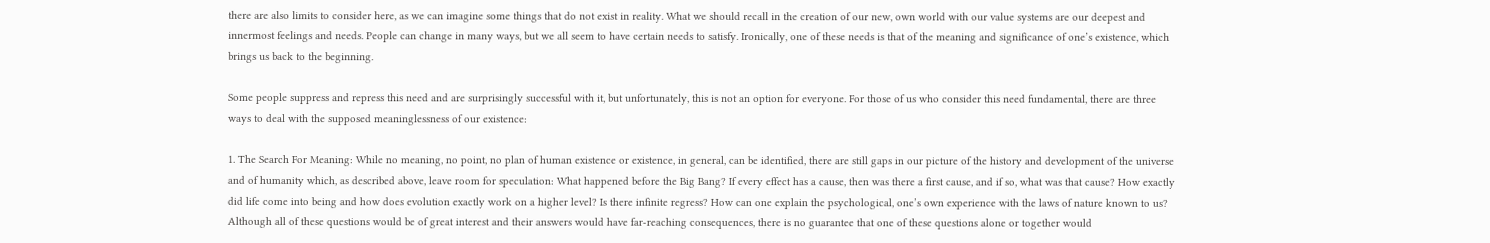there are also limits to consider here, as we can imagine some things that do not exist in reality. What we should recall in the creation of our new, own world with our value systems are our deepest and innermost feelings and needs. People can change in many ways, but we all seem to have certain needs to satisfy. Ironically, one of these needs is that of the meaning and significance of one’s existence, which brings us back to the beginning.

Some people suppress and repress this need and are surprisingly successful with it, but unfortunately, this is not an option for everyone. For those of us who consider this need fundamental, there are three ways to deal with the supposed meaninglessness of our existence:

1. The Search For Meaning: While no meaning, no point, no plan of human existence or existence, in general, can be identified, there are still gaps in our picture of the history and development of the universe and of humanity which, as described above, leave room for speculation: What happened before the Big Bang? If every effect has a cause, then was there a first cause, and if so, what was that cause? How exactly did life come into being and how does evolution exactly work on a higher level? Is there infinite regress? How can one explain the psychological, one’s own experience with the laws of nature known to us? Although all of these questions would be of great interest and their answers would have far-reaching consequences, there is no guarantee that one of these questions alone or together would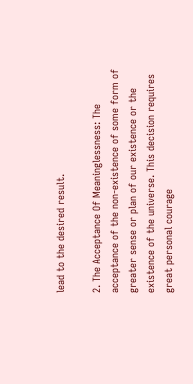lead to the desired result.

2. The Acceptance Of Meaninglessness: The acceptance of the non-existence of some form of greater sense or plan of our existence or the existence of the universe. This decision requires great personal courage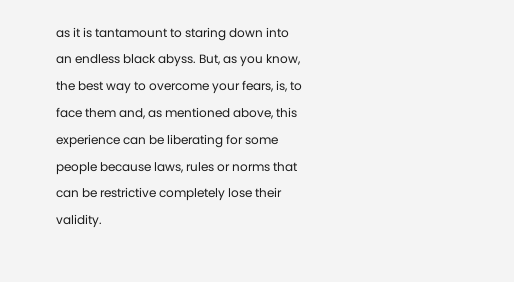as it is tantamount to staring down into an endless black abyss. But, as you know, the best way to overcome your fears, is, to face them and, as mentioned above, this experience can be liberating for some people because laws, rules or norms that can be restrictive completely lose their validity.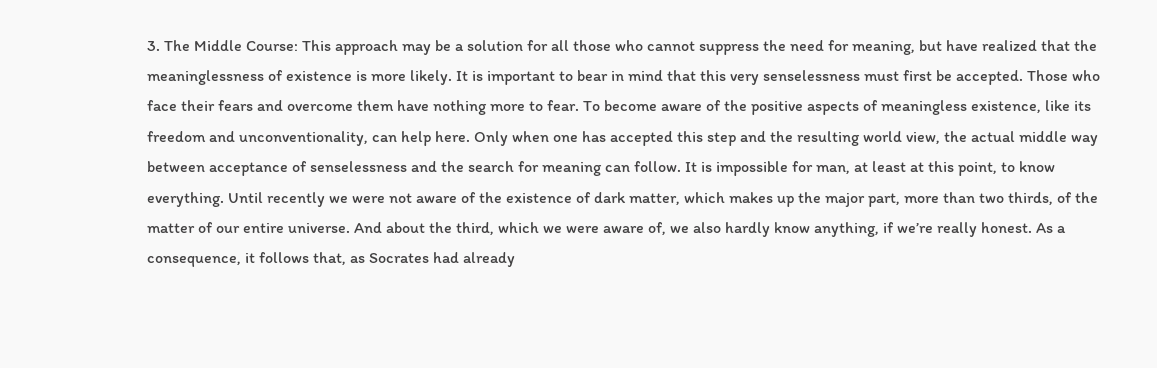3. The Middle Course: This approach may be a solution for all those who cannot suppress the need for meaning, but have realized that the meaninglessness of existence is more likely. It is important to bear in mind that this very senselessness must first be accepted. Those who face their fears and overcome them have nothing more to fear. To become aware of the positive aspects of meaningless existence, like its freedom and unconventionality, can help here. Only when one has accepted this step and the resulting world view, the actual middle way between acceptance of senselessness and the search for meaning can follow. It is impossible for man, at least at this point, to know everything. Until recently we were not aware of the existence of dark matter, which makes up the major part, more than two thirds, of the matter of our entire universe. And about the third, which we were aware of, we also hardly know anything, if we’re really honest. As a consequence, it follows that, as Socrates had already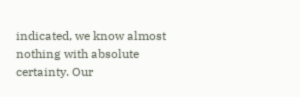indicated, we know almost nothing with absolute certainty. Our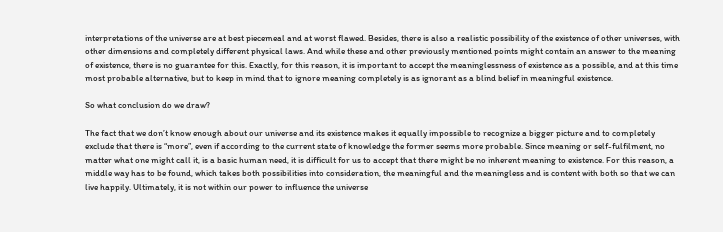interpretations of the universe are at best piecemeal and at worst flawed. Besides, there is also a realistic possibility of the existence of other universes, with other dimensions and completely different physical laws. And while these and other previously mentioned points might contain an answer to the meaning of existence, there is no guarantee for this. Exactly, for this reason, it is important to accept the meaninglessness of existence as a possible, and at this time most probable alternative, but to keep in mind that to ignore meaning completely is as ignorant as a blind belief in meaningful existence.

So what conclusion do we draw?

The fact that we don’t know enough about our universe and its existence makes it equally impossible to recognize a bigger picture and to completely exclude that there is “more”, even if according to the current state of knowledge the former seems more probable. Since meaning or self-fulfilment, no matter what one might call it, is a basic human need, it is difficult for us to accept that there might be no inherent meaning to existence. For this reason, a middle way has to be found, which takes both possibilities into consideration, the meaningful and the meaningless and is content with both so that we can live happily. Ultimately, it is not within our power to influence the universe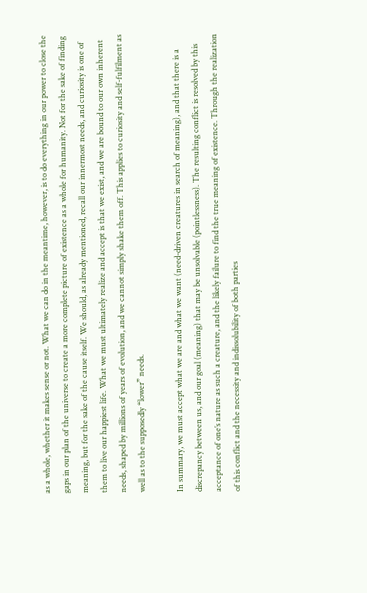as a whole, whether it makes sense or not. What we can do in the meantime, however, is to do everything in our power to close the gaps in our plan of the universe to create a more complete picture of existence as a whole for humanity. Not for the sake of finding meaning, but for the sake of the cause itself. We should, as already mentioned, recall our innermost needs, and curiosity is one of them to live our happiest life. What we must ultimately realize and accept is that we exist, and we are bound to our own inherent needs, shaped by millions of years of evolution, and we cannot simply shake them off. This applies to curiosity and self-fulfilment as well as to the supposedly “lower” needs.

In summary, we must accept what we are and what we want (need-driven creatures in search of meaning), and that there is a discrepancy between us, and our goal (meaning) that may be unsolvable (pointlessness). The resulting conflict is resolved by this acceptance of one’s nature as such a creature, and the likely failure to find the true meaning of existence. Through the realization of this conflict and the necessity and indissolubility of both parties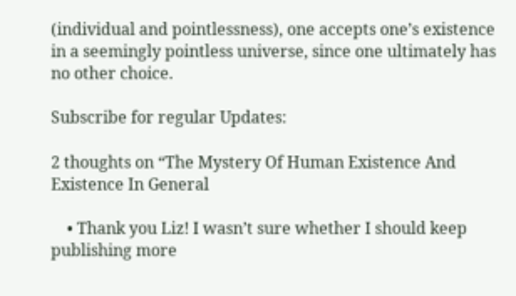(individual and pointlessness), one accepts one’s existence in a seemingly pointless universe, since one ultimately has no other choice.

Subscribe for regular Updates:

2 thoughts on “The Mystery Of Human Existence And Existence In General

    • Thank you Liz! I wasn’t sure whether I should keep publishing more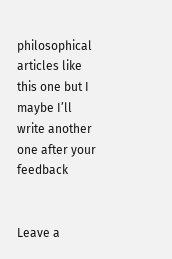philosophical articles like this one but I maybe I’ll write another one after your feedback


Leave a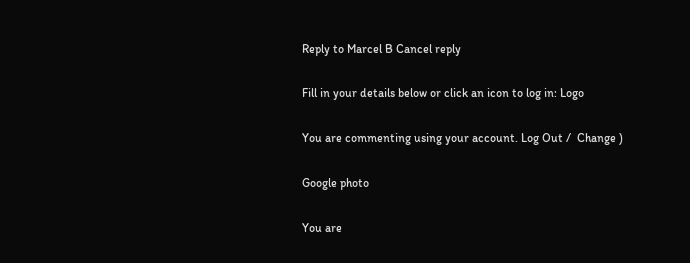Reply to Marcel B Cancel reply

Fill in your details below or click an icon to log in: Logo

You are commenting using your account. Log Out /  Change )

Google photo

You are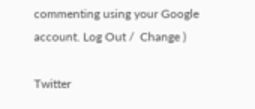commenting using your Google account. Log Out /  Change )

Twitter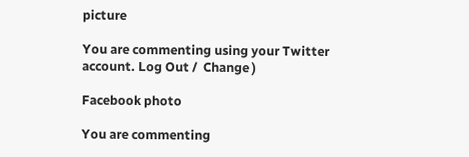picture

You are commenting using your Twitter account. Log Out /  Change )

Facebook photo

You are commenting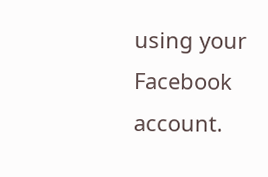using your Facebook account.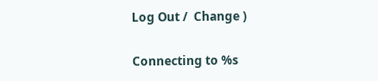Log Out /  Change )

Connecting to %s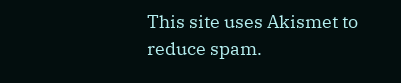This site uses Akismet to reduce spam.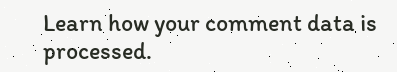Learn how your comment data is processed.